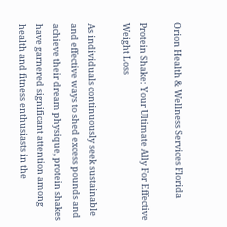Orion Health & Wellness Services Florida

Protein Shake: Your Ultimate Ally For Effective Weight Loss

As individuals continuously seek sustainable and effective ways to shed excess pounds and achieve their dream physique, protein shakes have garnered significant attention among health and fitness enthusiasts in the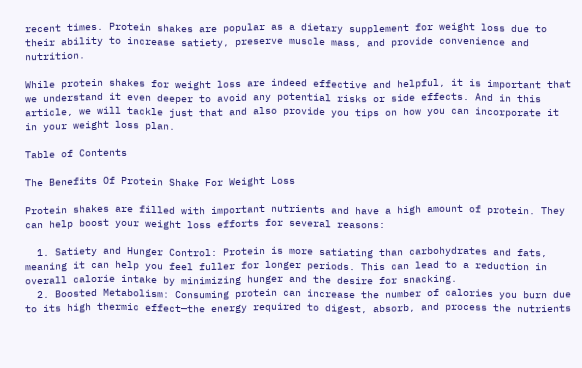recent times. Protein shakes are popular as a dietary supplement for weight loss due to their ability to increase satiety, preserve muscle mass, and provide convenience and nutrition.

While protein shakes for weight loss are indeed effective and helpful, it is important that we understand it even deeper to avoid any potential risks or side effects. And in this article, we will tackle just that and also provide you tips on how you can incorporate it in your weight loss plan.

Table of Contents

The Benefits Of Protein Shake For Weight Loss

Protein shakes are filled with important nutrients and have a high amount of protein. They can help boost your weight loss efforts for several reasons:

  1. Satiety and Hunger Control: Protein is more satiating than carbohydrates and fats, meaning it can help you feel fuller for longer periods. This can lead to a reduction in overall calorie intake by minimizing hunger and the desire for snacking.
  2. Boosted Metabolism: Consuming protein can increase the number of calories you burn due to its high thermic effect—the energy required to digest, absorb, and process the nutrients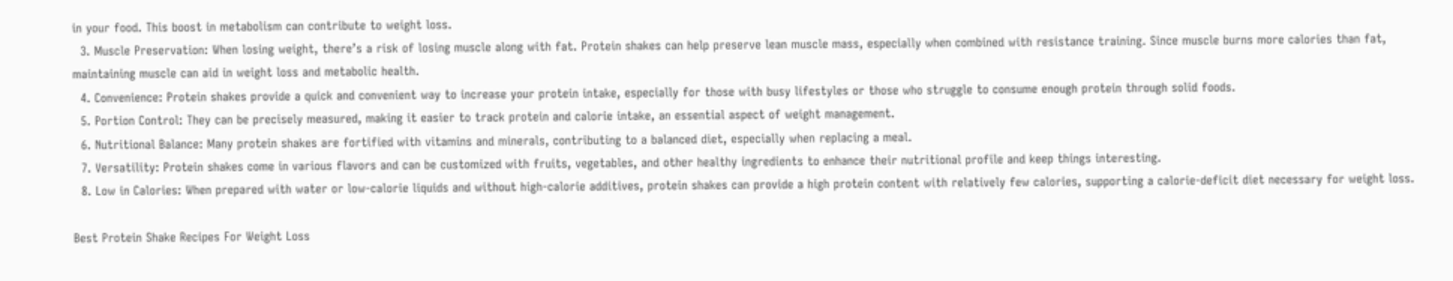in your food. This boost in metabolism can contribute to weight loss.
  3. Muscle Preservation: When losing weight, there’s a risk of losing muscle along with fat. Protein shakes can help preserve lean muscle mass, especially when combined with resistance training. Since muscle burns more calories than fat, maintaining muscle can aid in weight loss and metabolic health.
  4. Convenience: Protein shakes provide a quick and convenient way to increase your protein intake, especially for those with busy lifestyles or those who struggle to consume enough protein through solid foods.
  5. Portion Control: They can be precisely measured, making it easier to track protein and calorie intake, an essential aspect of weight management.
  6. Nutritional Balance: Many protein shakes are fortified with vitamins and minerals, contributing to a balanced diet, especially when replacing a meal.
  7. Versatility: Protein shakes come in various flavors and can be customized with fruits, vegetables, and other healthy ingredients to enhance their nutritional profile and keep things interesting.
  8. Low in Calories: When prepared with water or low-calorie liquids and without high-calorie additives, protein shakes can provide a high protein content with relatively few calories, supporting a calorie-deficit diet necessary for weight loss.

Best Protein Shake Recipes For Weight Loss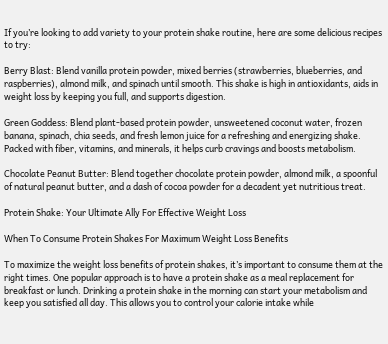If you’re looking to add variety to your protein shake routine, here are some delicious recipes to try:

Berry Blast: Blend vanilla protein powder, mixed berries (strawberries, blueberries, and raspberries), almond milk, and spinach until smooth. This shake is high in antioxidants, aids in weight loss by keeping you full, and supports digestion.

Green Goddess: Blend plant-based protein powder, unsweetened coconut water, frozen banana, spinach, chia seeds, and fresh lemon juice for a refreshing and energizing shake. Packed with fiber, vitamins, and minerals, it helps curb cravings and boosts metabolism.

Chocolate Peanut Butter: Blend together chocolate protein powder, almond milk, a spoonful of natural peanut butter, and a dash of cocoa powder for a decadent yet nutritious treat.

Protein Shake: Your Ultimate Ally For Effective Weight Loss

When To Consume Protein Shakes For Maximum Weight Loss Benefits

To maximize the weight loss benefits of protein shakes, it’s important to consume them at the right times. One popular approach is to have a protein shake as a meal replacement for breakfast or lunch. Drinking a protein shake in the morning can start your metabolism and keep you satisfied all day. This allows you to control your calorie intake while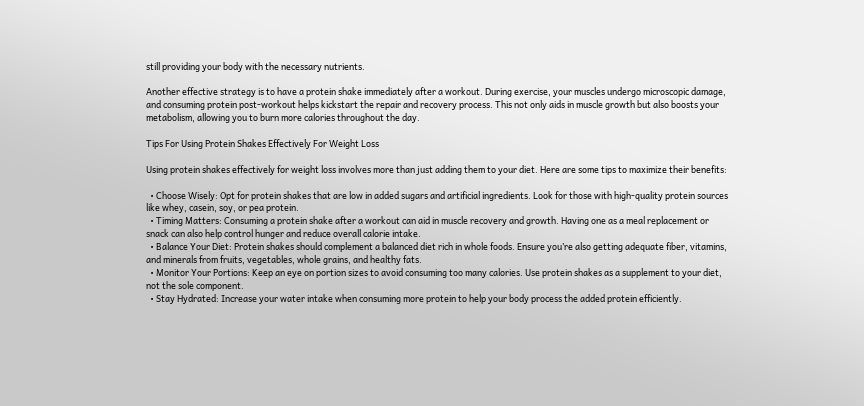still providing your body with the necessary nutrients.

Another effective strategy is to have a protein shake immediately after a workout. During exercise, your muscles undergo microscopic damage, and consuming protein post-workout helps kickstart the repair and recovery process. This not only aids in muscle growth but also boosts your metabolism, allowing you to burn more calories throughout the day.

Tips For Using Protein Shakes Effectively For Weight Loss

Using protein shakes effectively for weight loss involves more than just adding them to your diet. Here are some tips to maximize their benefits:

  • Choose Wisely: Opt for protein shakes that are low in added sugars and artificial ingredients. Look for those with high-quality protein sources like whey, casein, soy, or pea protein.
  • Timing Matters: Consuming a protein shake after a workout can aid in muscle recovery and growth. Having one as a meal replacement or snack can also help control hunger and reduce overall calorie intake.
  • Balance Your Diet: Protein shakes should complement a balanced diet rich in whole foods. Ensure you’re also getting adequate fiber, vitamins, and minerals from fruits, vegetables, whole grains, and healthy fats.
  • Monitor Your Portions: Keep an eye on portion sizes to avoid consuming too many calories. Use protein shakes as a supplement to your diet, not the sole component.
  • Stay Hydrated: Increase your water intake when consuming more protein to help your body process the added protein efficiently.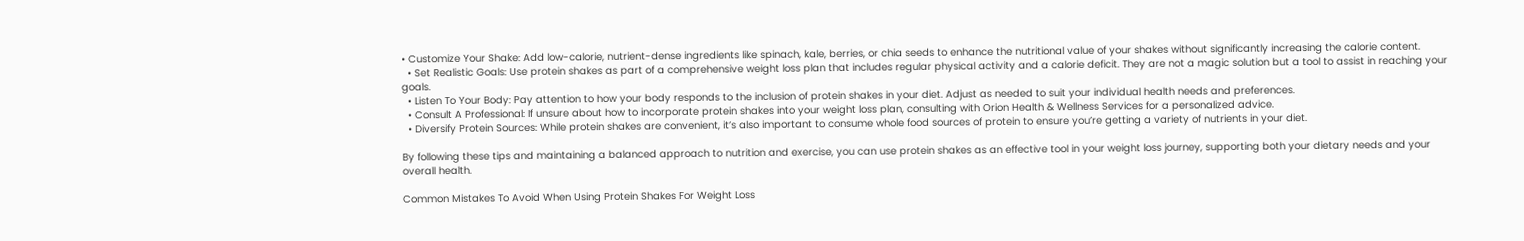• Customize Your Shake: Add low-calorie, nutrient-dense ingredients like spinach, kale, berries, or chia seeds to enhance the nutritional value of your shakes without significantly increasing the calorie content.
  • Set Realistic Goals: Use protein shakes as part of a comprehensive weight loss plan that includes regular physical activity and a calorie deficit. They are not a magic solution but a tool to assist in reaching your goals.
  • Listen To Your Body: Pay attention to how your body responds to the inclusion of protein shakes in your diet. Adjust as needed to suit your individual health needs and preferences.
  • Consult A Professional: If unsure about how to incorporate protein shakes into your weight loss plan, consulting with Orion Health & Wellness Services for a personalized advice.
  • Diversify Protein Sources: While protein shakes are convenient, it’s also important to consume whole food sources of protein to ensure you’re getting a variety of nutrients in your diet.

By following these tips and maintaining a balanced approach to nutrition and exercise, you can use protein shakes as an effective tool in your weight loss journey, supporting both your dietary needs and your overall health.

Common Mistakes To Avoid When Using Protein Shakes For Weight Loss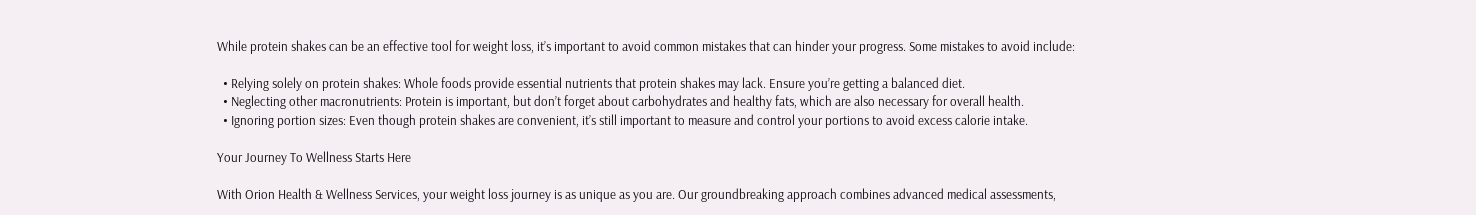While protein shakes can be an effective tool for weight loss, it’s important to avoid common mistakes that can hinder your progress. Some mistakes to avoid include:

  • Relying solely on protein shakes: Whole foods provide essential nutrients that protein shakes may lack. Ensure you’re getting a balanced diet.
  • Neglecting other macronutrients: Protein is important, but don’t forget about carbohydrates and healthy fats, which are also necessary for overall health.
  • Ignoring portion sizes: Even though protein shakes are convenient, it’s still important to measure and control your portions to avoid excess calorie intake.

Your Journey To Wellness Starts Here

With Orion Health & Wellness Services, your weight loss journey is as unique as you are. Our groundbreaking approach combines advanced medical assessments,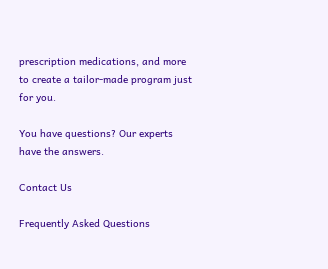prescription medications, and more to create a tailor-made program just for you.

You have questions? Our experts have the answers.

Contact Us

Frequently Asked Questions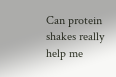Can protein shakes really help me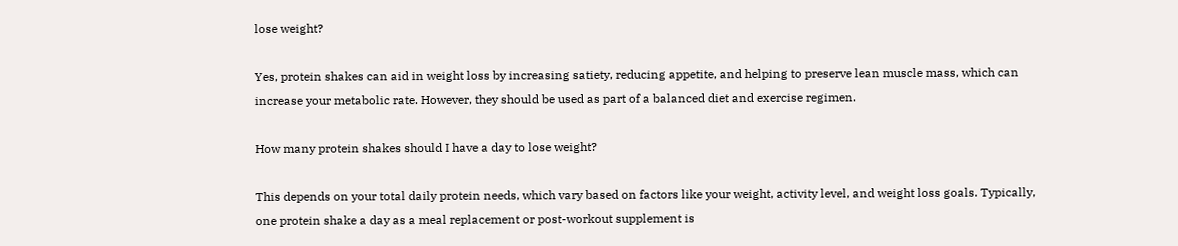lose weight?

Yes, protein shakes can aid in weight loss by increasing satiety, reducing appetite, and helping to preserve lean muscle mass, which can increase your metabolic rate. However, they should be used as part of a balanced diet and exercise regimen.

How many protein shakes should I have a day to lose weight?

This depends on your total daily protein needs, which vary based on factors like your weight, activity level, and weight loss goals. Typically, one protein shake a day as a meal replacement or post-workout supplement is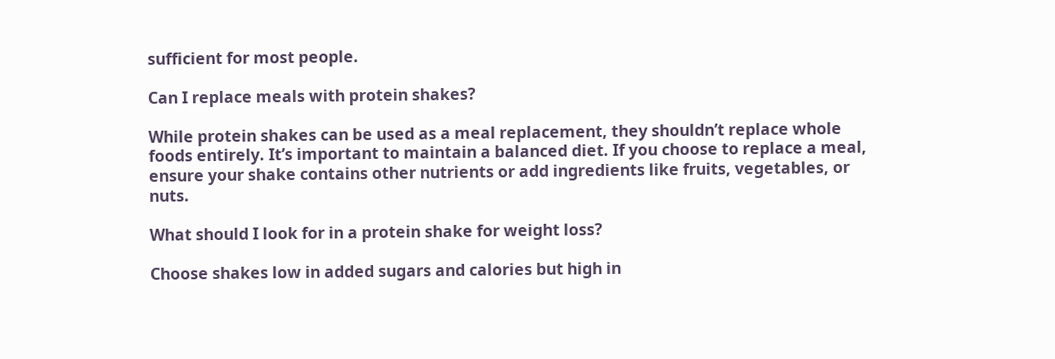sufficient for most people.

Can I replace meals with protein shakes?

While protein shakes can be used as a meal replacement, they shouldn’t replace whole foods entirely. It’s important to maintain a balanced diet. If you choose to replace a meal, ensure your shake contains other nutrients or add ingredients like fruits, vegetables, or nuts.

What should I look for in a protein shake for weight loss?

Choose shakes low in added sugars and calories but high in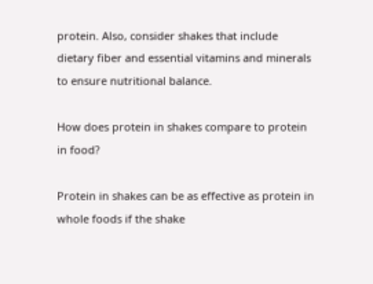protein. Also, consider shakes that include dietary fiber and essential vitamins and minerals to ensure nutritional balance.

How does protein in shakes compare to protein in food?

Protein in shakes can be as effective as protein in whole foods if the shake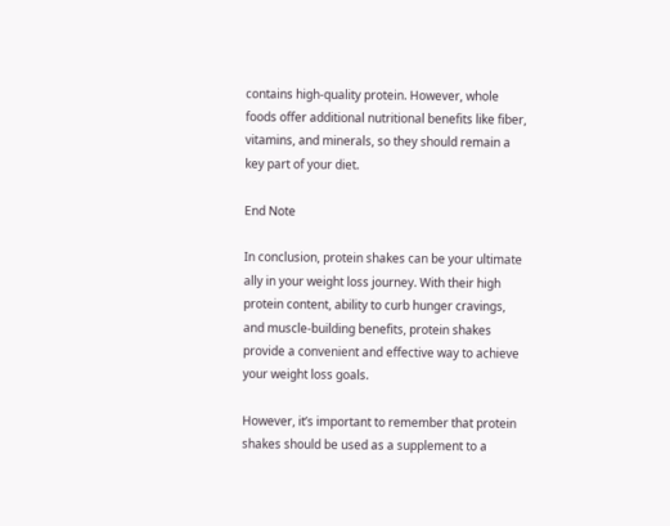contains high-quality protein. However, whole foods offer additional nutritional benefits like fiber, vitamins, and minerals, so they should remain a key part of your diet.

End Note

In conclusion, protein shakes can be your ultimate ally in your weight loss journey. With their high protein content, ability to curb hunger cravings, and muscle-building benefits, protein shakes provide a convenient and effective way to achieve your weight loss goals.

However, it’s important to remember that protein shakes should be used as a supplement to a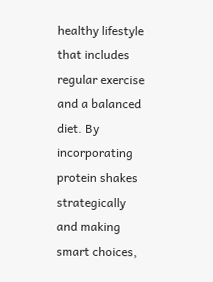healthy lifestyle that includes regular exercise and a balanced diet. By incorporating protein shakes strategically and making smart choices,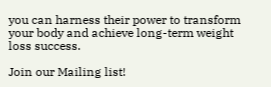you can harness their power to transform your body and achieve long-term weight loss success.

Join our Mailing list!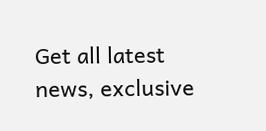Get all latest news, exclusive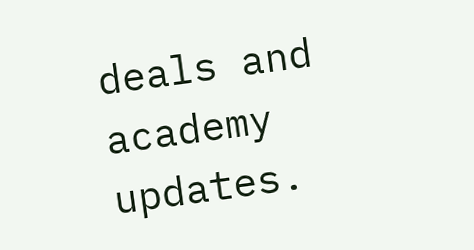deals and academy updates.